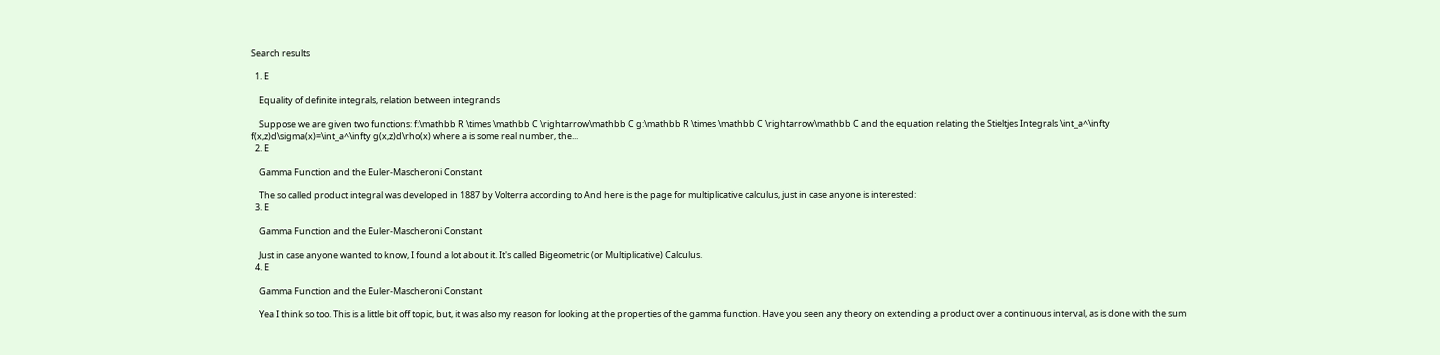Search results

  1. E

    Equality of definite integrals, relation between integrands

    Suppose we are given two functions: f:\mathbb R \times \mathbb C \rightarrow\mathbb C g:\mathbb R \times \mathbb C \rightarrow\mathbb C and the equation relating the Stieltjes Integrals \int_a^\infty f(x,z)d\sigma(x)=\int_a^\infty g(x,z)d\rho(x) where a is some real number, the...
  2. E

    Gamma Function and the Euler-Mascheroni Constant

    The so called product integral was developed in 1887 by Volterra according to And here is the page for multiplicative calculus, just in case anyone is interested:
  3. E

    Gamma Function and the Euler-Mascheroni Constant

    Just in case anyone wanted to know, I found a lot about it. It's called Bigeometric (or Multiplicative) Calculus.
  4. E

    Gamma Function and the Euler-Mascheroni Constant

    Yea I think so too. This is a little bit off topic, but, it was also my reason for looking at the properties of the gamma function. Have you seen any theory on extending a product over a continuous interval, as is done with the sum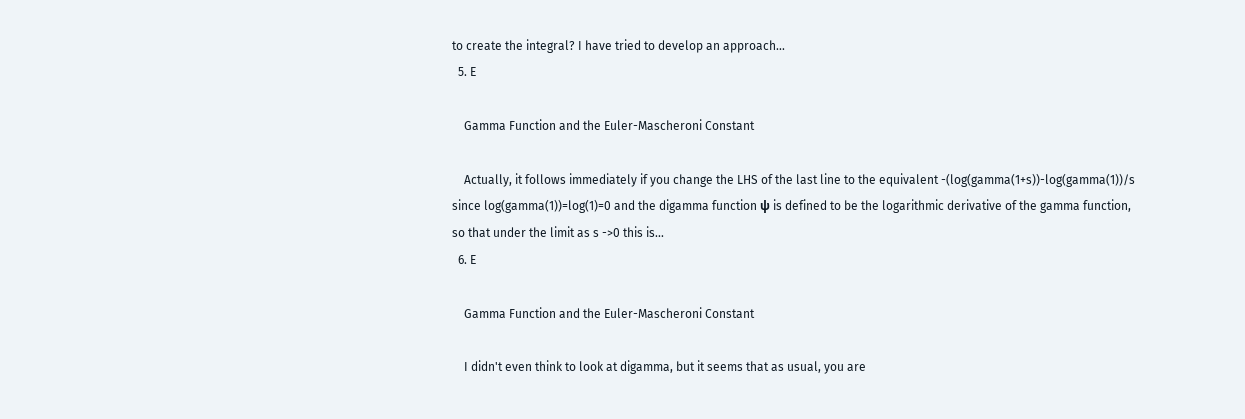to create the integral? I have tried to develop an approach...
  5. E

    Gamma Function and the Euler-Mascheroni Constant

    Actually, it follows immediately if you change the LHS of the last line to the equivalent -(log(gamma(1+s))-log(gamma(1))/s since log(gamma(1))=log(1)=0 and the digamma function ψ is defined to be the logarithmic derivative of the gamma function, so that under the limit as s ->0 this is...
  6. E

    Gamma Function and the Euler-Mascheroni Constant

    I didn't even think to look at digamma, but it seems that as usual, you are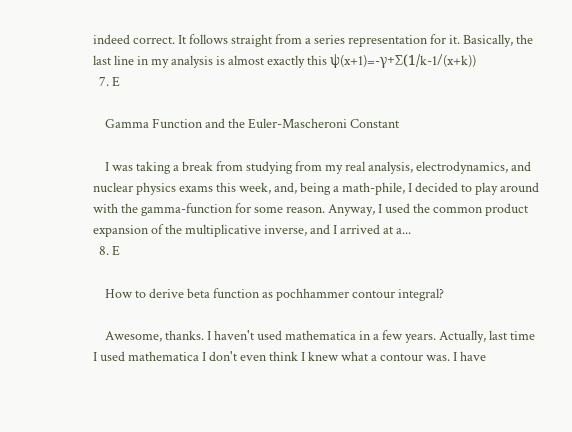indeed correct. It follows straight from a series representation for it. Basically, the last line in my analysis is almost exactly this ψ(x+1)=-γ+∑(1/k-1/(x+k))
  7. E

    Gamma Function and the Euler-Mascheroni Constant

    I was taking a break from studying from my real analysis, electrodynamics, and nuclear physics exams this week, and, being a math-phile, I decided to play around with the gamma-function for some reason. Anyway, I used the common product expansion of the multiplicative inverse, and I arrived at a...
  8. E

    How to derive beta function as pochhammer contour integral?

    Awesome, thanks. I haven't used mathematica in a few years. Actually, last time I used mathematica I don't even think I knew what a contour was. I have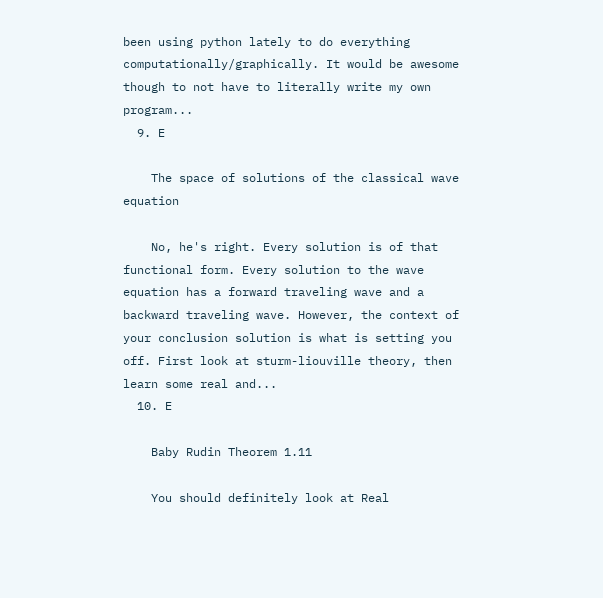been using python lately to do everything computationally/graphically. It would be awesome though to not have to literally write my own program...
  9. E

    The space of solutions of the classical wave equation

    No, he's right. Every solution is of that functional form. Every solution to the wave equation has a forward traveling wave and a backward traveling wave. However, the context of your conclusion solution is what is setting you off. First look at sturm-liouville theory, then learn some real and...
  10. E

    Baby Rudin Theorem 1.11

    You should definitely look at Real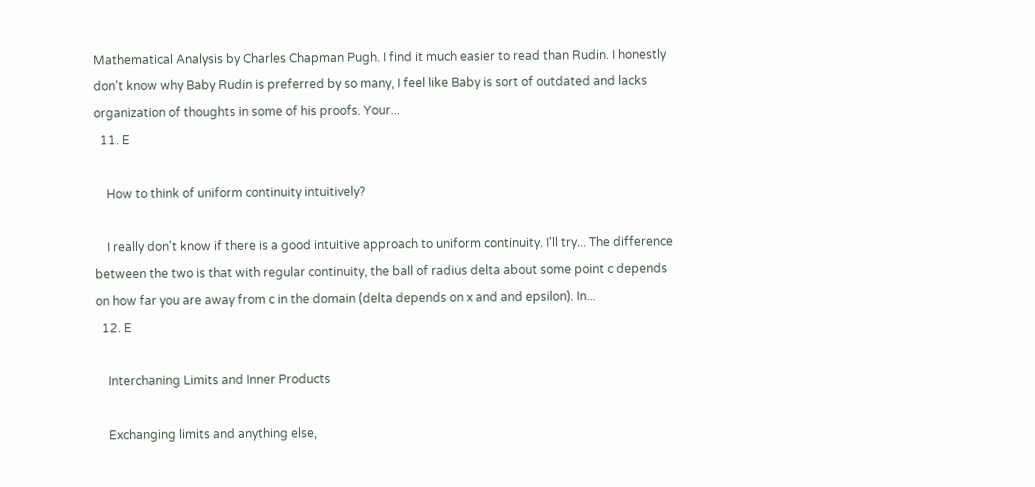Mathematical Analysis by Charles Chapman Pugh. I find it much easier to read than Rudin. I honestly don't know why Baby Rudin is preferred by so many, I feel like Baby is sort of outdated and lacks organization of thoughts in some of his proofs. Your...
  11. E

    How to think of uniform continuity intuitively?

    I really don't know if there is a good intuitive approach to uniform continuity. I'll try... The difference between the two is that with regular continuity, the ball of radius delta about some point c depends on how far you are away from c in the domain (delta depends on x and and epsilon). In...
  12. E

    Interchaning Limits and Inner Products

    Exchanging limits and anything else,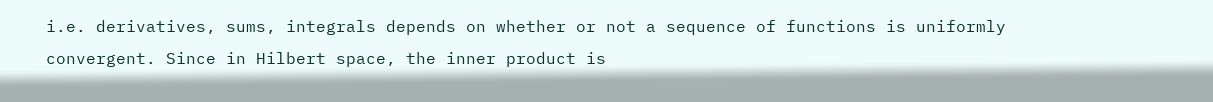i.e. derivatives, sums, integrals depends on whether or not a sequence of functions is uniformly convergent. Since in Hilbert space, the inner product is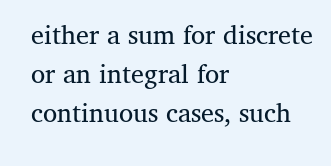either a sum for discrete or an integral for continuous cases, such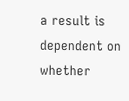a result is dependent on whether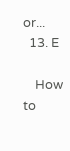or...
  13. E

    How to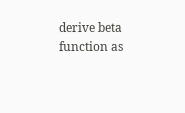derive beta function as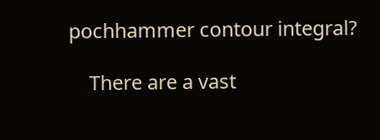pochhammer contour integral?

    There are a vast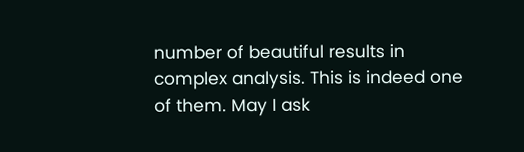number of beautiful results in complex analysis. This is indeed one of them. May I ask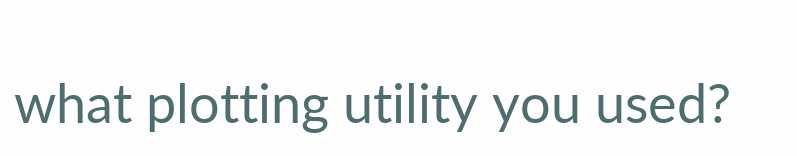what plotting utility you used?